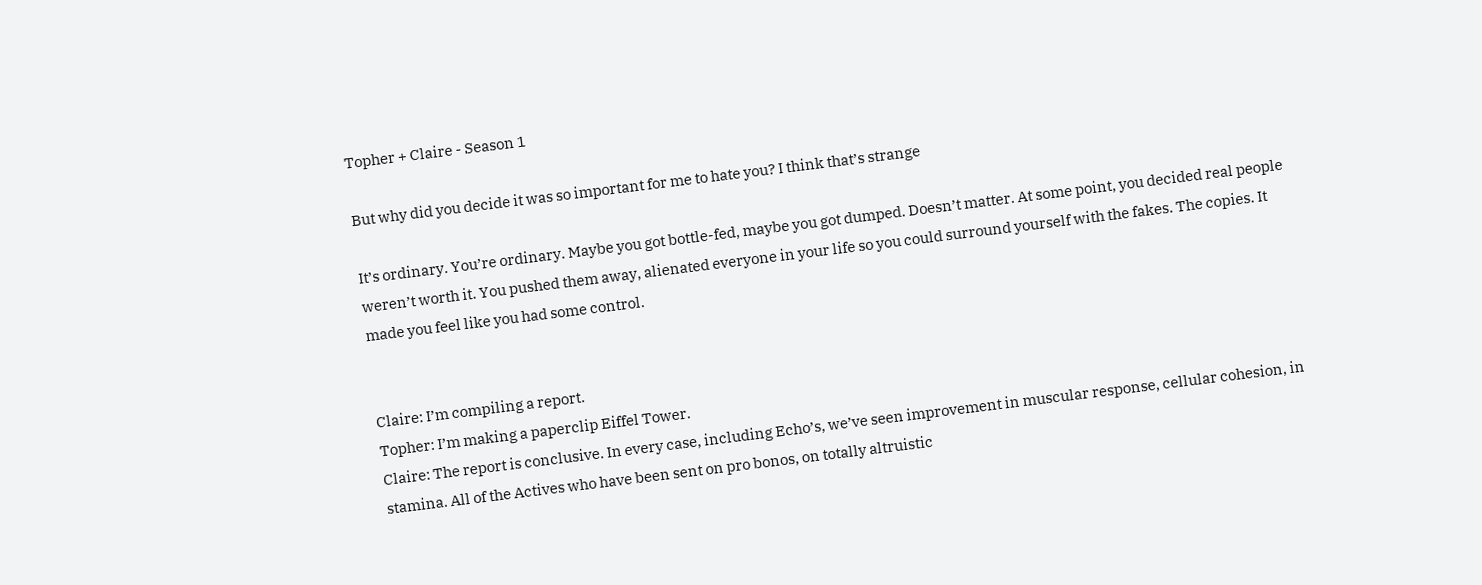Topher + Claire - Season 1

But why did you decide it was so important for me to hate you? I think that’s strange

It’s ordinary. You’re ordinary. Maybe you got bottle-fed, maybe you got dumped. Doesn’t matter. At some point, you decided real people weren’t worth it. You pushed them away, alienated everyone in your life so you could surround yourself with the fakes. The copies. It made you feel like you had some control.


Claire: I’m compiling a report.
Topher: I’m making a paperclip Eiffel Tower.
Claire: The report is conclusive. In every case, including Echo’s, we’ve seen improvement in muscular response, cellular cohesion, in stamina. All of the Actives who have been sent on pro bonos, on totally altruistic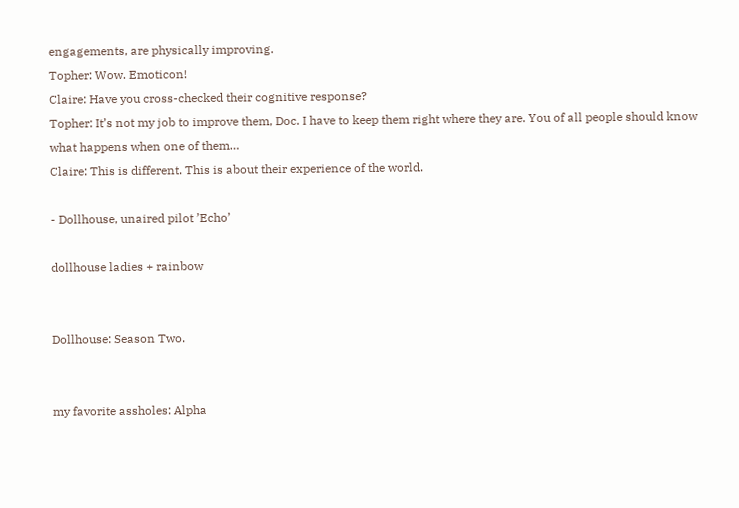engagements, are physically improving.
Topher: Wow. Emoticon!
Claire: Have you cross-checked their cognitive response?
Topher: It’s not my job to improve them, Doc. I have to keep them right where they are. You of all people should know what happens when one of them…
Claire: This is different. This is about their experience of the world.

- Dollhouse, unaired pilot ’Echo’

dollhouse ladies + rainbow


Dollhouse: Season Two.


my favorite assholes: Alpha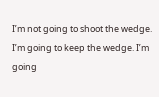I’m not going to shoot the wedge. I’m going to keep the wedge. I’m going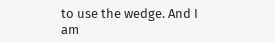to use the wedge. And I am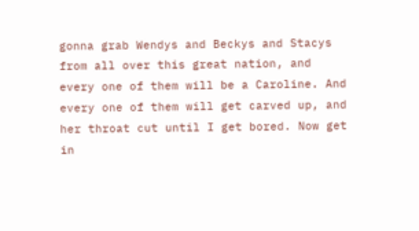gonna grab Wendys and Beckys and Stacys from all over this great nation, and every one of them will be a Caroline. And every one of them will get carved up, and her throat cut until I get bored. Now get in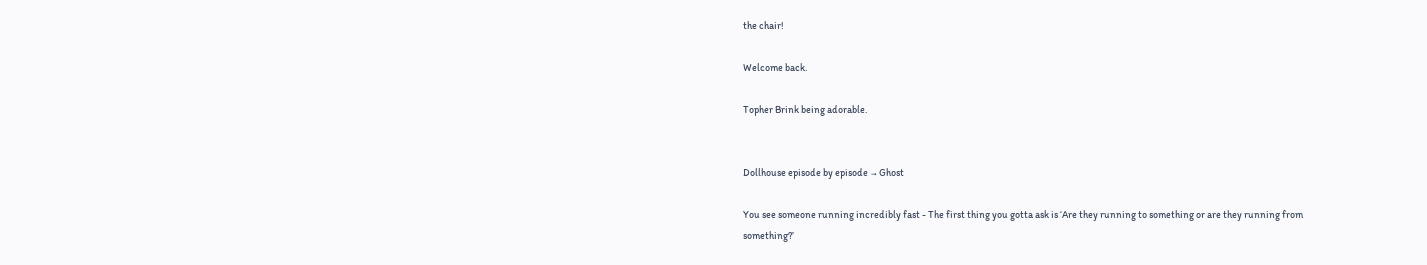the chair!

Welcome back.

Topher Brink being adorable.


Dollhouse episode by episode → Ghost

You see someone running incredibly fast - The first thing you gotta ask is ‘Are they running to something or are they running from something?’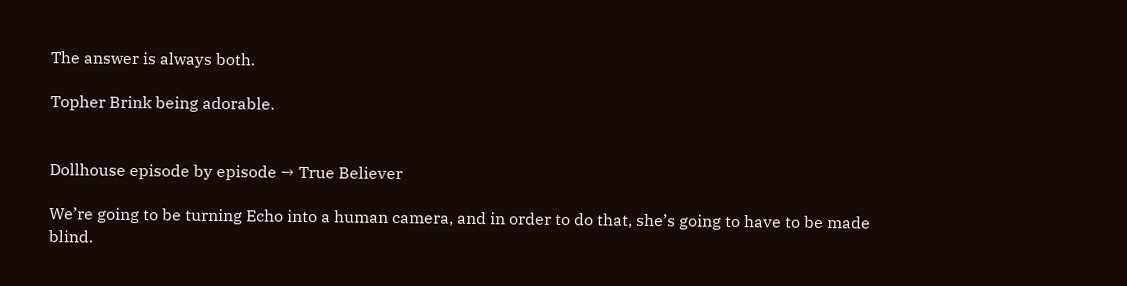The answer is always both.

Topher Brink being adorable.


Dollhouse episode by episode → True Believer

We’re going to be turning Echo into a human camera, and in order to do that, she’s going to have to be made blind.